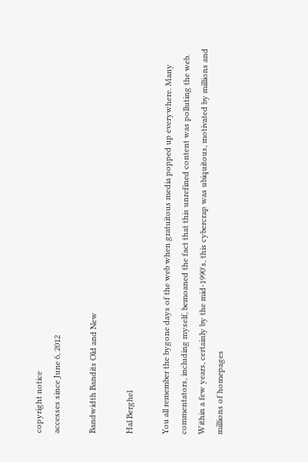copyright notice
accesses since June 6, 2012

Bandwidth Bandits Old and New

Hal Berghel

You all remember the bygone days of the web when gratuitous media popped up everywhere. Many commentators, including myself, bemoaned the fact that this unrefined content was polluting the web. Within a few years, certainly by the mid-1990's, this cybercrap was ubiquitous, motivated by millions and millions of homepages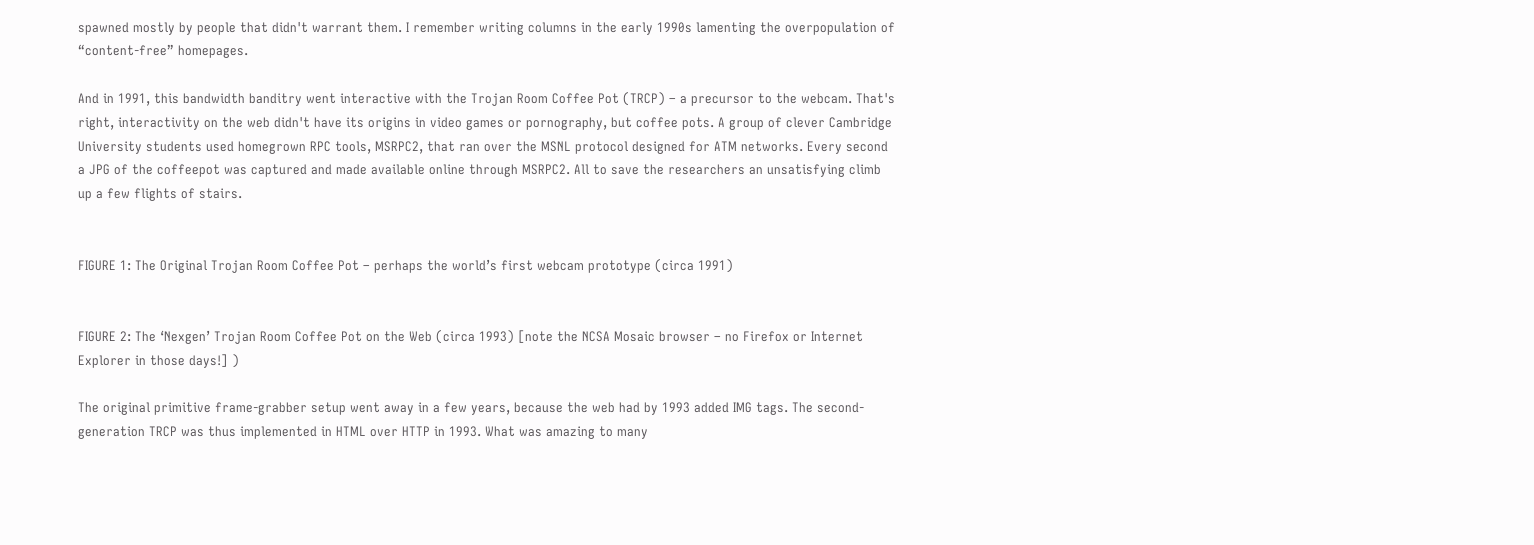spawned mostly by people that didn't warrant them. I remember writing columns in the early 1990s lamenting the overpopulation of “content-free” homepages.

And in 1991, this bandwidth banditry went interactive with the Trojan Room Coffee Pot (TRCP) – a precursor to the webcam. That's right, interactivity on the web didn't have its origins in video games or pornography, but coffee pots. A group of clever Cambridge University students used homegrown RPC tools, MSRPC2, that ran over the MSNL protocol designed for ATM networks. Every second a JPG of the coffeepot was captured and made available online through MSRPC2. All to save the researchers an unsatisfying climb up a few flights of stairs.


FIGURE 1: The Original Trojan Room Coffee Pot – perhaps the world’s first webcam prototype (circa 1991)


FIGURE 2: The ‘Nexgen’ Trojan Room Coffee Pot on the Web (circa 1993) [note the NCSA Mosaic browser – no Firefox or Internet Explorer in those days!] )

The original primitive frame-grabber setup went away in a few years, because the web had by 1993 added IMG tags. The second-generation TRCP was thus implemented in HTML over HTTP in 1993. What was amazing to many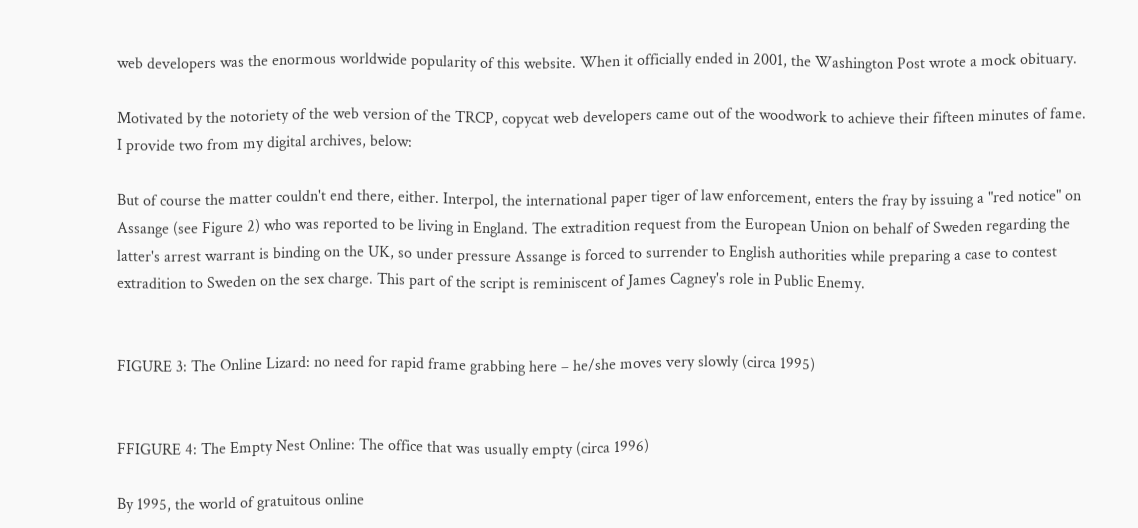web developers was the enormous worldwide popularity of this website. When it officially ended in 2001, the Washington Post wrote a mock obituary.

Motivated by the notoriety of the web version of the TRCP, copycat web developers came out of the woodwork to achieve their fifteen minutes of fame. I provide two from my digital archives, below:

But of course the matter couldn't end there, either. Interpol, the international paper tiger of law enforcement, enters the fray by issuing a "red notice" on Assange (see Figure 2) who was reported to be living in England. The extradition request from the European Union on behalf of Sweden regarding the latter's arrest warrant is binding on the UK, so under pressure Assange is forced to surrender to English authorities while preparing a case to contest extradition to Sweden on the sex charge. This part of the script is reminiscent of James Cagney's role in Public Enemy.


FIGURE 3: The Online Lizard: no need for rapid frame grabbing here – he/she moves very slowly (circa 1995)


FFIGURE 4: The Empty Nest Online: The office that was usually empty (circa 1996)

By 1995, the world of gratuitous online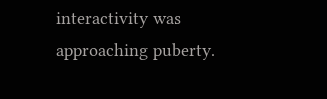interactivity was approaching puberty.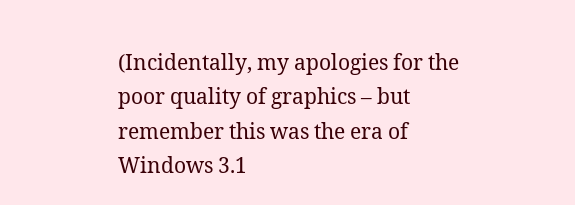(Incidentally, my apologies for the poor quality of graphics – but remember this was the era of Windows 3.1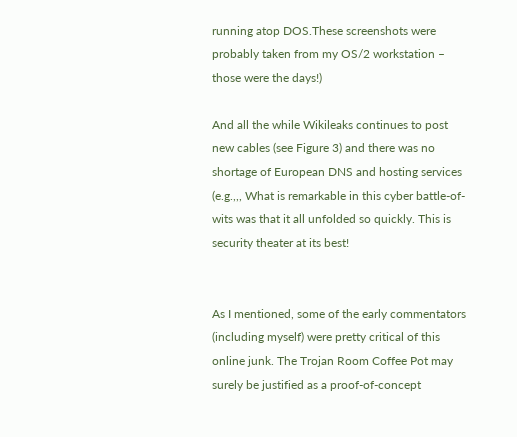running atop DOS.These screenshots were probably taken from my OS/2 workstation – those were the days!)

And all the while Wikileaks continues to post new cables (see Figure 3) and there was no shortage of European DNS and hosting services (e.g.,,, What is remarkable in this cyber battle-of-wits was that it all unfolded so quickly. This is security theater at its best!


As I mentioned, some of the early commentators (including myself) were pretty critical of this online junk. The Trojan Room Coffee Pot may surely be justified as a proof-of-concept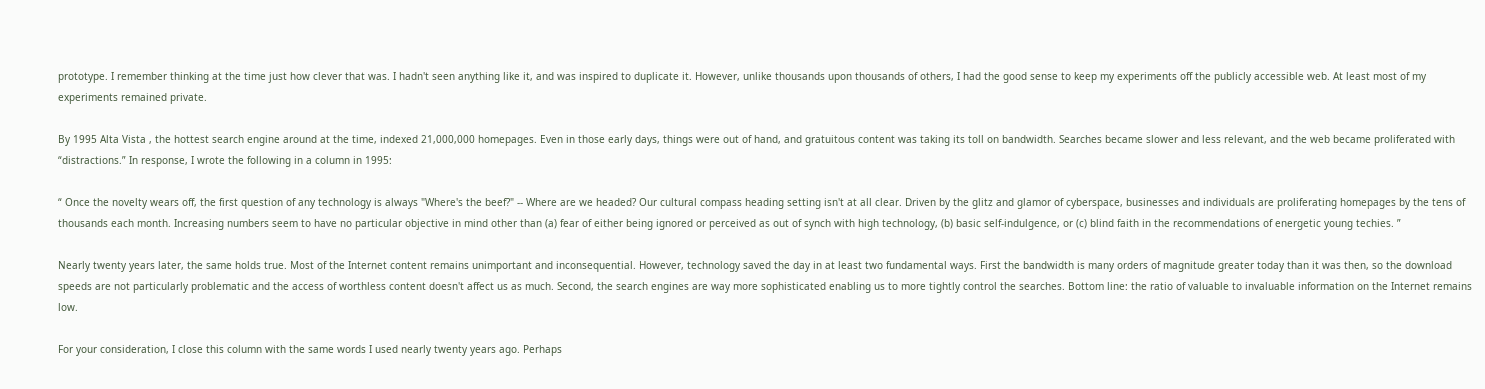prototype. I remember thinking at the time just how clever that was. I hadn't seen anything like it, and was inspired to duplicate it. However, unlike thousands upon thousands of others, I had the good sense to keep my experiments off the publicly accessible web. At least most of my experiments remained private.

By 1995 Alta Vista , the hottest search engine around at the time, indexed 21,000,000 homepages. Even in those early days, things were out of hand, and gratuitous content was taking its toll on bandwidth. Searches became slower and less relevant, and the web became proliferated with “distractions.” In response, I wrote the following in a column in 1995:

“ Once the novelty wears off, the first question of any technology is always "Where's the beef?" -- Where are we headed? Our cultural compass heading setting isn't at all clear. Driven by the glitz and glamor of cyberspace, businesses and individuals are proliferating homepages by the tens of thousands each month. Increasing numbers seem to have no particular objective in mind other than (a) fear of either being ignored or perceived as out of synch with high technology, (b) basic self-indulgence, or (c) blind faith in the recommendations of energetic young techies. ”

Nearly twenty years later, the same holds true. Most of the Internet content remains unimportant and inconsequential. However, technology saved the day in at least two fundamental ways. First the bandwidth is many orders of magnitude greater today than it was then, so the download speeds are not particularly problematic and the access of worthless content doesn't affect us as much. Second, the search engines are way more sophisticated enabling us to more tightly control the searches. Bottom line: the ratio of valuable to invaluable information on the Internet remains low.

For your consideration, I close this column with the same words I used nearly twenty years ago. Perhaps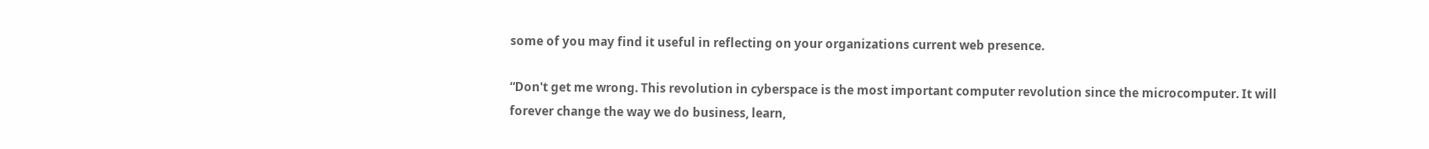some of you may find it useful in reflecting on your organizations current web presence.

“Don't get me wrong. This revolution in cyberspace is the most important computer revolution since the microcomputer. It will forever change the way we do business, learn,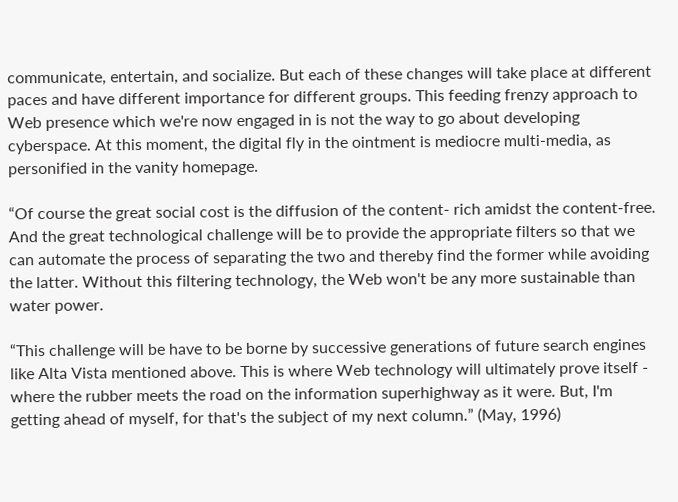communicate, entertain, and socialize. But each of these changes will take place at different paces and have different importance for different groups. This feeding frenzy approach to Web presence which we're now engaged in is not the way to go about developing cyberspace. At this moment, the digital fly in the ointment is mediocre multi-media, as personified in the vanity homepage.

“Of course the great social cost is the diffusion of the content- rich amidst the content-free. And the great technological challenge will be to provide the appropriate filters so that we can automate the process of separating the two and thereby find the former while avoiding the latter. Without this filtering technology, the Web won't be any more sustainable than water power.

“This challenge will be have to be borne by successive generations of future search engines like Alta Vista mentioned above. This is where Web technology will ultimately prove itself - where the rubber meets the road on the information superhighway as it were. But, I'm getting ahead of myself, for that's the subject of my next column.” (May, 1996)